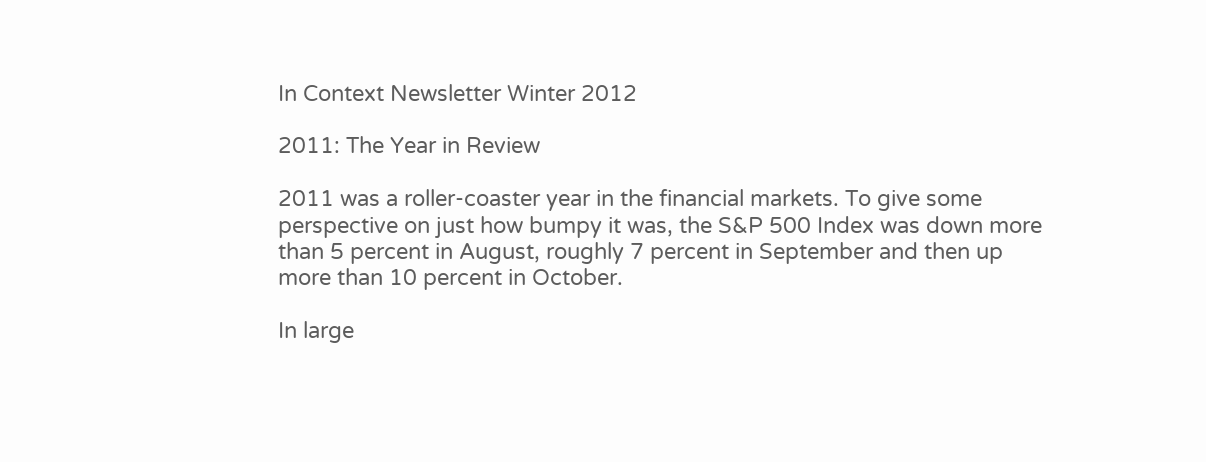In Context Newsletter Winter 2012

2011: The Year in Review

2011 was a roller-coaster year in the financial markets. To give some perspective on just how bumpy it was, the S&P 500 Index was down more than 5 percent in August, roughly 7 percent in September and then up more than 10 percent in October.

In large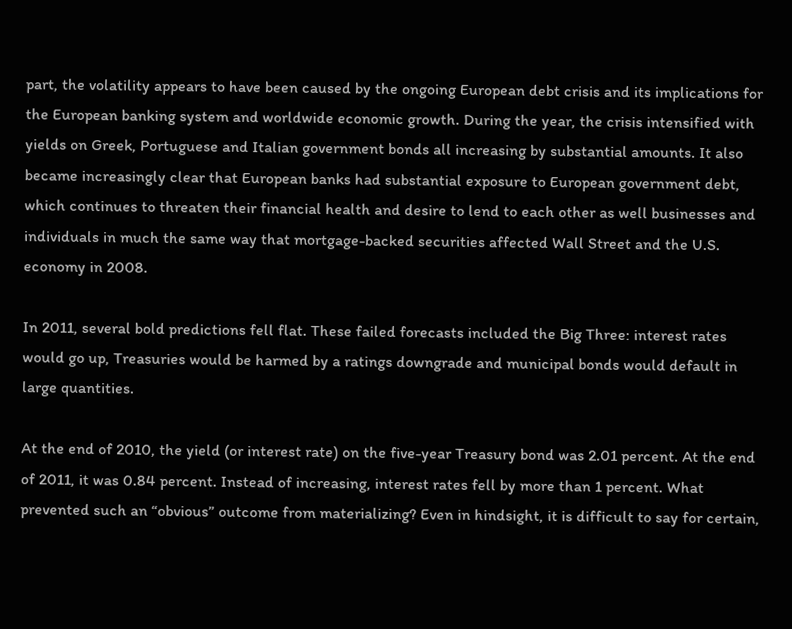part, the volatility appears to have been caused by the ongoing European debt crisis and its implications for the European banking system and worldwide economic growth. During the year, the crisis intensified with yields on Greek, Portuguese and Italian government bonds all increasing by substantial amounts. It also became increasingly clear that European banks had substantial exposure to European government debt, which continues to threaten their financial health and desire to lend to each other as well businesses and individuals in much the same way that mortgage-backed securities affected Wall Street and the U.S. economy in 2008.

In 2011, several bold predictions fell flat. These failed forecasts included the Big Three: interest rates would go up, Treasuries would be harmed by a ratings downgrade and municipal bonds would default in large quantities.

At the end of 2010, the yield (or interest rate) on the five-year Treasury bond was 2.01 percent. At the end of 2011, it was 0.84 percent. Instead of increasing, interest rates fell by more than 1 percent. What prevented such an “obvious” outcome from materializing? Even in hindsight, it is difficult to say for certain,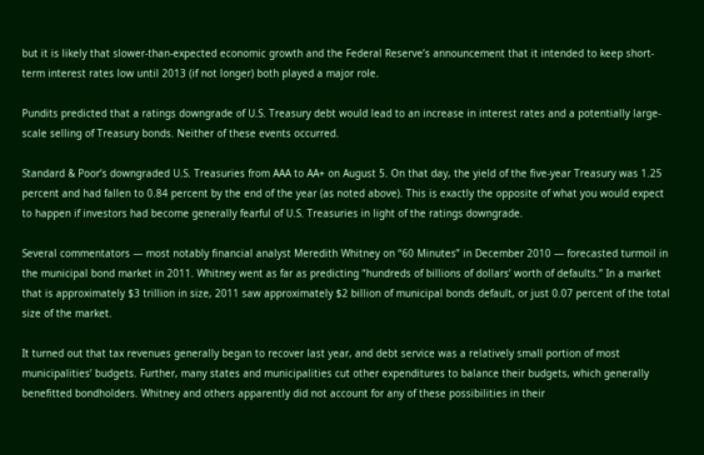but it is likely that slower-than-expected economic growth and the Federal Reserve’s announcement that it intended to keep short-term interest rates low until 2013 (if not longer) both played a major role.

Pundits predicted that a ratings downgrade of U.S. Treasury debt would lead to an increase in interest rates and a potentially large-scale selling of Treasury bonds. Neither of these events occurred.

Standard & Poor’s downgraded U.S. Treasuries from AAA to AA+ on August 5. On that day, the yield of the five-year Treasury was 1.25 percent and had fallen to 0.84 percent by the end of the year (as noted above). This is exactly the opposite of what you would expect to happen if investors had become generally fearful of U.S. Treasuries in light of the ratings downgrade.

Several commentators — most notably financial analyst Meredith Whitney on “60 Minutes” in December 2010 — forecasted turmoil in the municipal bond market in 2011. Whitney went as far as predicting “hundreds of billions of dollars’ worth of defaults.” In a market that is approximately $3 trillion in size, 2011 saw approximately $2 billion of municipal bonds default, or just 0.07 percent of the total size of the market.

It turned out that tax revenues generally began to recover last year, and debt service was a relatively small portion of most municipalities’ budgets. Further, many states and municipalities cut other expenditures to balance their budgets, which generally benefitted bondholders. Whitney and others apparently did not account for any of these possibilities in their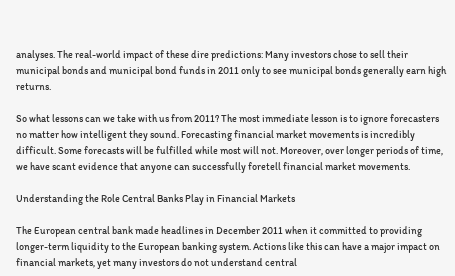analyses. The real-world impact of these dire predictions: Many investors chose to sell their municipal bonds and municipal bond funds in 2011 only to see municipal bonds generally earn high returns.

So what lessons can we take with us from 2011? The most immediate lesson is to ignore forecasters no matter how intelligent they sound. Forecasting financial market movements is incredibly difficult. Some forecasts will be fulfilled while most will not. Moreover, over longer periods of time, we have scant evidence that anyone can successfully foretell financial market movements.

Understanding the Role Central Banks Play in Financial Markets

The European central bank made headlines in December 2011 when it committed to providing longer-term liquidity to the European banking system. Actions like this can have a major impact on financial markets, yet many investors do not understand central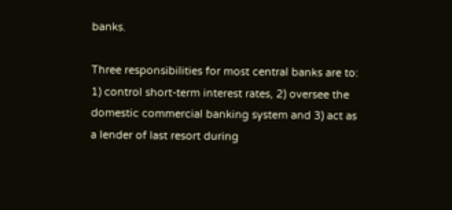banks.

Three responsibilities for most central banks are to: 1) control short-term interest rates, 2) oversee the domestic commercial banking system and 3) act as a lender of last resort during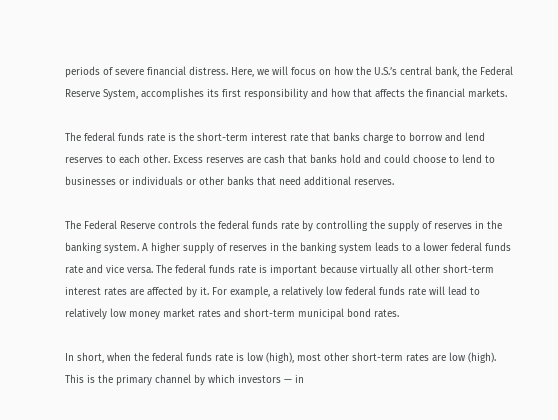periods of severe financial distress. Here, we will focus on how the U.S.’s central bank, the Federal Reserve System, accomplishes its first responsibility and how that affects the financial markets.

The federal funds rate is the short-term interest rate that banks charge to borrow and lend reserves to each other. Excess reserves are cash that banks hold and could choose to lend to businesses or individuals or other banks that need additional reserves.

The Federal Reserve controls the federal funds rate by controlling the supply of reserves in the banking system. A higher supply of reserves in the banking system leads to a lower federal funds rate and vice versa. The federal funds rate is important because virtually all other short-term interest rates are affected by it. For example, a relatively low federal funds rate will lead to relatively low money market rates and short-term municipal bond rates.

In short, when the federal funds rate is low (high), most other short-term rates are low (high). This is the primary channel by which investors — in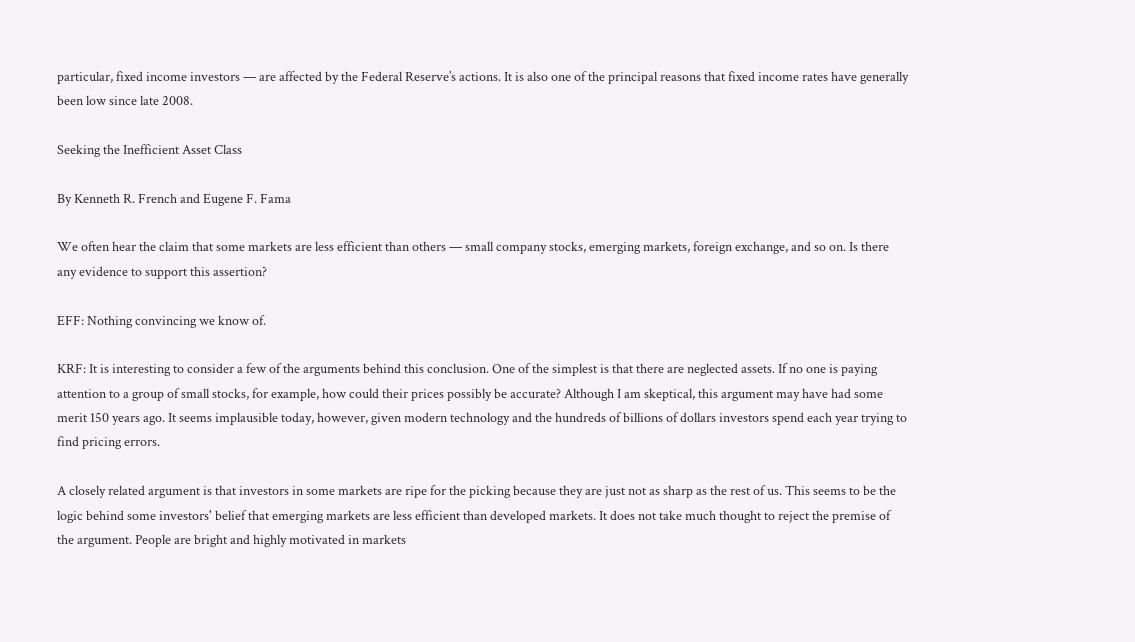particular, fixed income investors — are affected by the Federal Reserve’s actions. It is also one of the principal reasons that fixed income rates have generally been low since late 2008.

Seeking the Inefficient Asset Class

By Kenneth R. French and Eugene F. Fama

We often hear the claim that some markets are less efficient than others — small company stocks, emerging markets, foreign exchange, and so on. Is there any evidence to support this assertion?

EFF: Nothing convincing we know of.

KRF: It is interesting to consider a few of the arguments behind this conclusion. One of the simplest is that there are neglected assets. If no one is paying attention to a group of small stocks, for example, how could their prices possibly be accurate? Although I am skeptical, this argument may have had some merit 150 years ago. It seems implausible today, however, given modern technology and the hundreds of billions of dollars investors spend each year trying to find pricing errors.

A closely related argument is that investors in some markets are ripe for the picking because they are just not as sharp as the rest of us. This seems to be the logic behind some investors' belief that emerging markets are less efficient than developed markets. It does not take much thought to reject the premise of the argument. People are bright and highly motivated in markets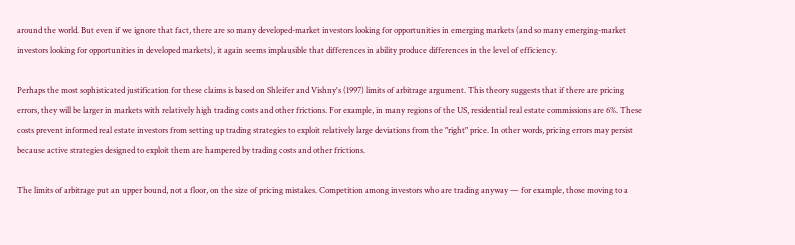around the world. But even if we ignore that fact, there are so many developed-market investors looking for opportunities in emerging markets (and so many emerging-market investors looking for opportunities in developed markets), it again seems implausible that differences in ability produce differences in the level of efficiency.

Perhaps the most sophisticated justification for these claims is based on Shleifer and Vishny's (1997) limits of arbitrage argument. This theory suggests that if there are pricing errors, they will be larger in markets with relatively high trading costs and other frictions. For example, in many regions of the US, residential real estate commissions are 6%. These costs prevent informed real estate investors from setting up trading strategies to exploit relatively large deviations from the "right" price. In other words, pricing errors may persist because active strategies designed to exploit them are hampered by trading costs and other frictions.

The limits of arbitrage put an upper bound, not a floor, on the size of pricing mistakes. Competition among investors who are trading anyway — for example, those moving to a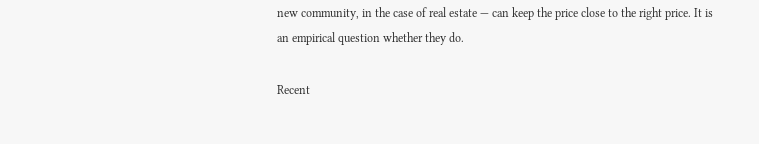new community, in the case of real estate — can keep the price close to the right price. It is an empirical question whether they do.

Recent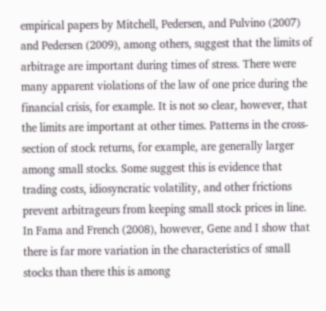empirical papers by Mitchell, Pedersen, and Pulvino (2007) and Pedersen (2009), among others, suggest that the limits of arbitrage are important during times of stress. There were many apparent violations of the law of one price during the financial crisis, for example. It is not so clear, however, that the limits are important at other times. Patterns in the cross-section of stock returns, for example, are generally larger among small stocks. Some suggest this is evidence that trading costs, idiosyncratic volatility, and other frictions prevent arbitrageurs from keeping small stock prices in line. In Fama and French (2008), however, Gene and I show that there is far more variation in the characteristics of small stocks than there this is among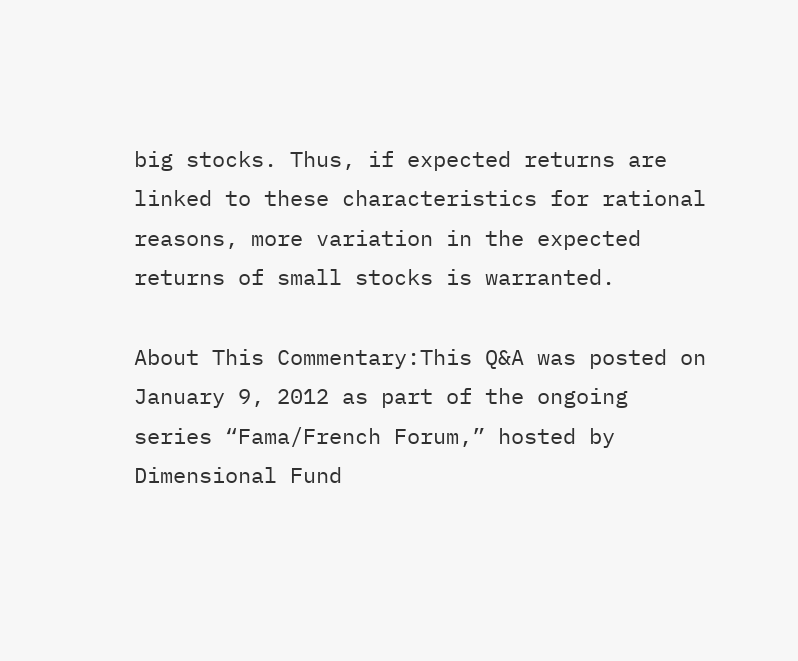big stocks. Thus, if expected returns are linked to these characteristics for rational reasons, more variation in the expected returns of small stocks is warranted.

About This Commentary:This Q&A was posted on January 9, 2012 as part of the ongoing series “Fama/French Forum,” hosted by Dimensional Fund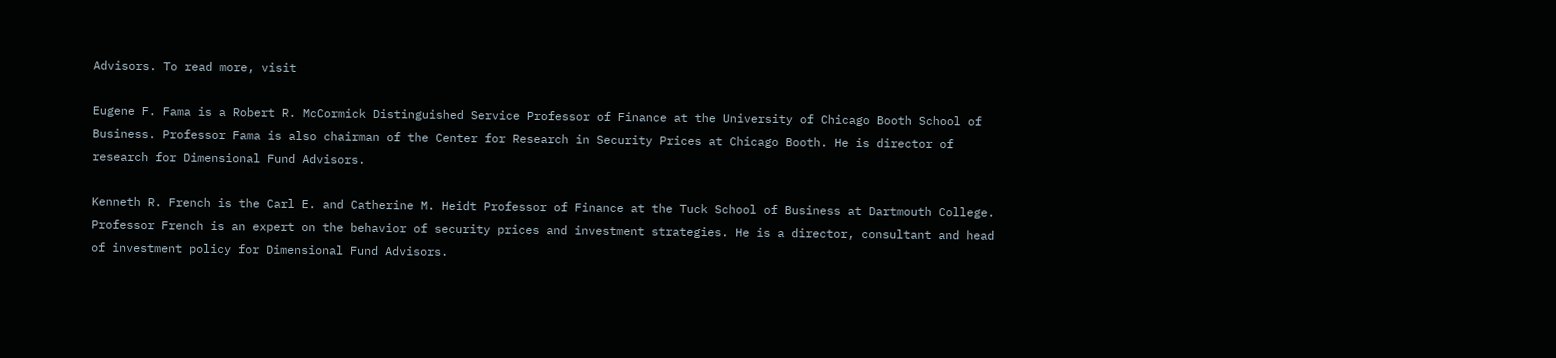Advisors. To read more, visit

Eugene F. Fama is a Robert R. McCormick Distinguished Service Professor of Finance at the University of Chicago Booth School of Business. Professor Fama is also chairman of the Center for Research in Security Prices at Chicago Booth. He is director of research for Dimensional Fund Advisors.

Kenneth R. French is the Carl E. and Catherine M. Heidt Professor of Finance at the Tuck School of Business at Dartmouth College. Professor French is an expert on the behavior of security prices and investment strategies. He is a director, consultant and head of investment policy for Dimensional Fund Advisors.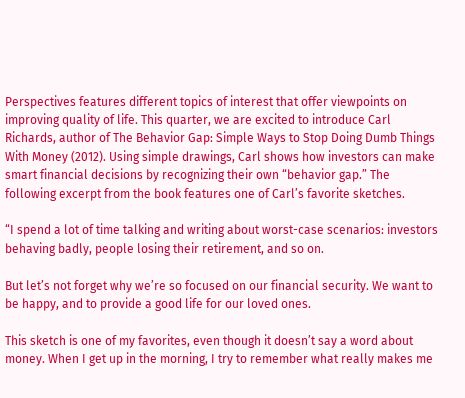Perspectives features different topics of interest that offer viewpoints on improving quality of life. This quarter, we are excited to introduce Carl Richards, author of The Behavior Gap: Simple Ways to Stop Doing Dumb Things With Money (2012). Using simple drawings, Carl shows how investors can make smart financial decisions by recognizing their own “behavior gap.” The following excerpt from the book features one of Carl’s favorite sketches.

“I spend a lot of time talking and writing about worst-case scenarios: investors behaving badly, people losing their retirement, and so on.

But let’s not forget why we’re so focused on our financial security. We want to be happy, and to provide a good life for our loved ones.

This sketch is one of my favorites, even though it doesn’t say a word about money. When I get up in the morning, I try to remember what really makes me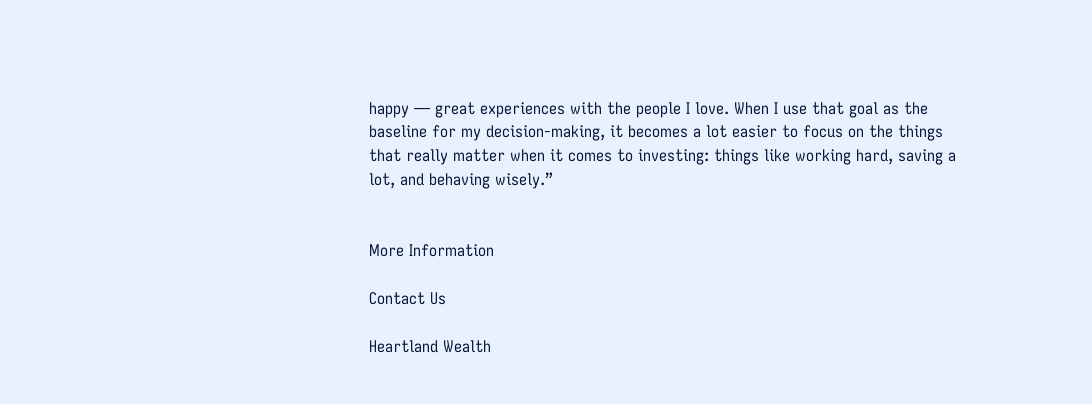happy — great experiences with the people I love. When I use that goal as the baseline for my decision-making, it becomes a lot easier to focus on the things that really matter when it comes to investing: things like working hard, saving a lot, and behaving wisely.”


More Information

Contact Us

Heartland Wealth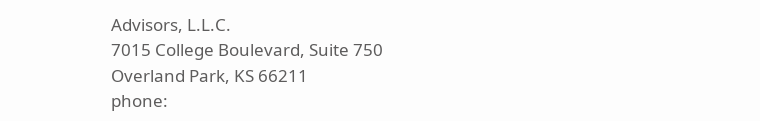Advisors, L.L.C.
7015 College Boulevard, Suite 750
Overland Park, KS 66211
phone: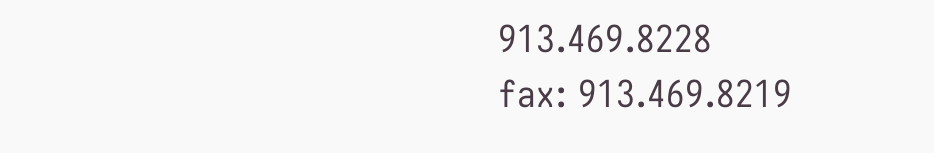913.469.8228
fax: 913.469.8219